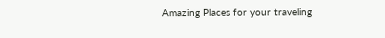Amazing Places for your traveling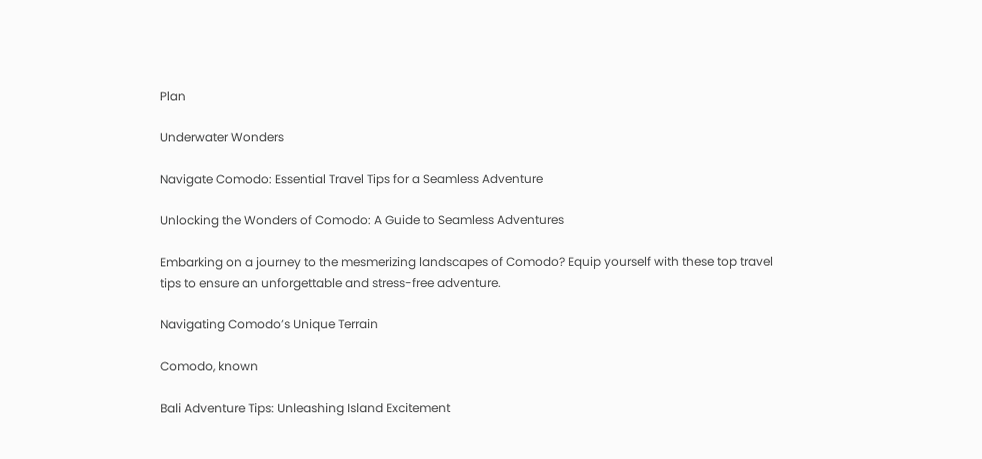Plan

Underwater Wonders

Navigate Comodo: Essential Travel Tips for a Seamless Adventure

Unlocking the Wonders of Comodo: A Guide to Seamless Adventures

Embarking on a journey to the mesmerizing landscapes of Comodo? Equip yourself with these top travel tips to ensure an unforgettable and stress-free adventure.

Navigating Comodo’s Unique Terrain

Comodo, known

Bali Adventure Tips: Unleashing Island Excitement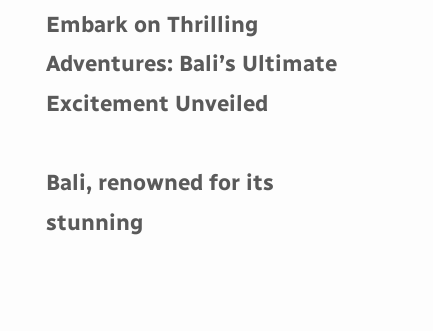Embark on Thrilling Adventures: Bali’s Ultimate Excitement Unveiled

Bali, renowned for its stunning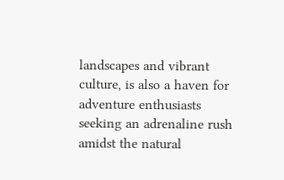landscapes and vibrant culture, is also a haven for adventure enthusiasts seeking an adrenaline rush amidst the natural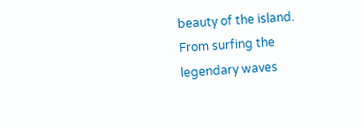beauty of the island. From surfing the legendary waves